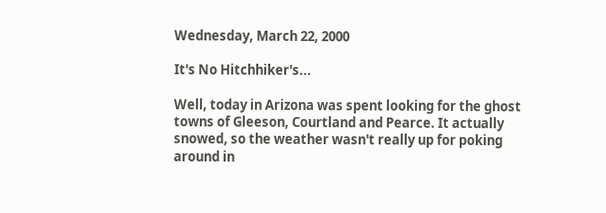Wednesday, March 22, 2000

It's No Hitchhiker's...

Well, today in Arizona was spent looking for the ghost towns of Gleeson, Courtland and Pearce. It actually snowed, so the weather wasn't really up for poking around in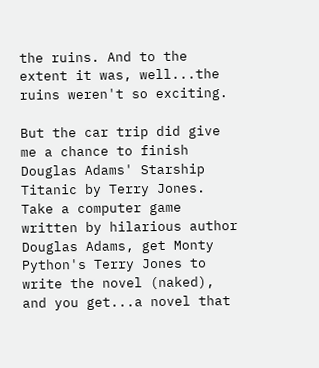the ruins. And to the extent it was, well...the ruins weren't so exciting.

But the car trip did give me a chance to finish Douglas Adams' Starship Titanic by Terry Jones. Take a computer game written by hilarious author Douglas Adams, get Monty Python's Terry Jones to write the novel (naked), and you get...a novel that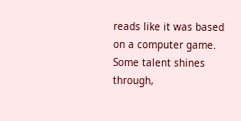reads like it was based on a computer game. Some talent shines through,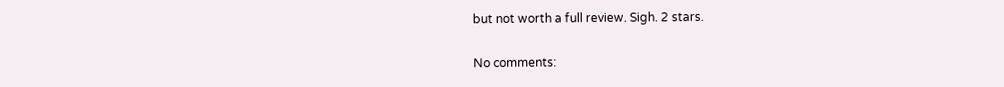but not worth a full review. Sigh. 2 stars.

No comments: